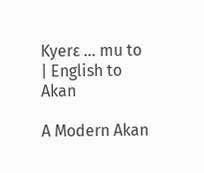Kyerɛ ... mu to | English to Akan

A Modern Akan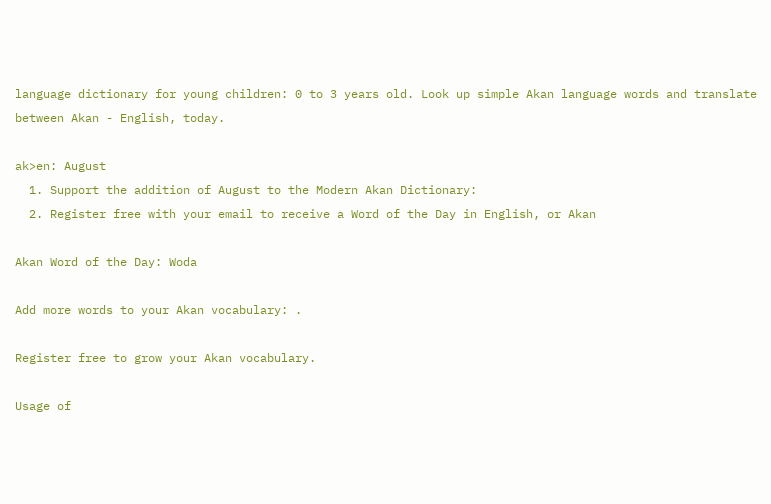language dictionary for young children: 0 to 3 years old. Look up simple Akan language words and translate between Akan - English, today.

ak>en: August
  1. Support the addition of August to the Modern Akan Dictionary:
  2. Register free with your email to receive a Word of the Day in English, or Akan

Akan Word of the Day: Woda

Add more words to your Akan vocabulary: .

Register free to grow your Akan vocabulary.

Usage of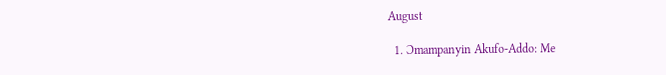August

  1. Ɔmampanyin Akufo-Addo: Me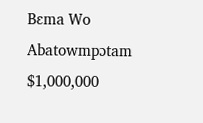Bɛma Wo Abatowmpɔtam $1,000,000